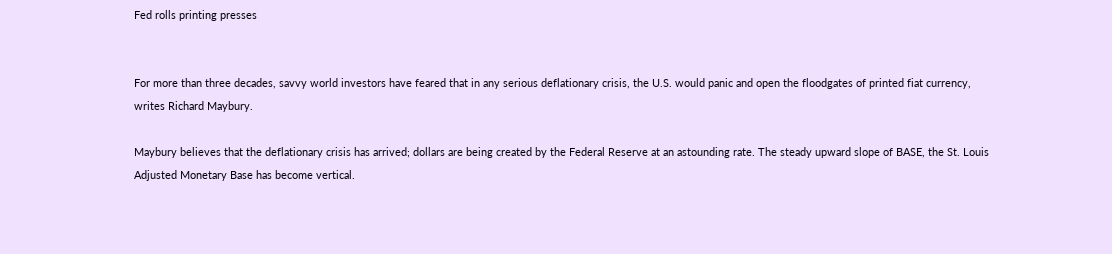Fed rolls printing presses


For more than three decades, savvy world investors have feared that in any serious deflationary crisis, the U.S. would panic and open the floodgates of printed fiat currency, writes Richard Maybury.

Maybury believes that the deflationary crisis has arrived; dollars are being created by the Federal Reserve at an astounding rate. The steady upward slope of BASE, the St. Louis Adjusted Monetary Base has become vertical.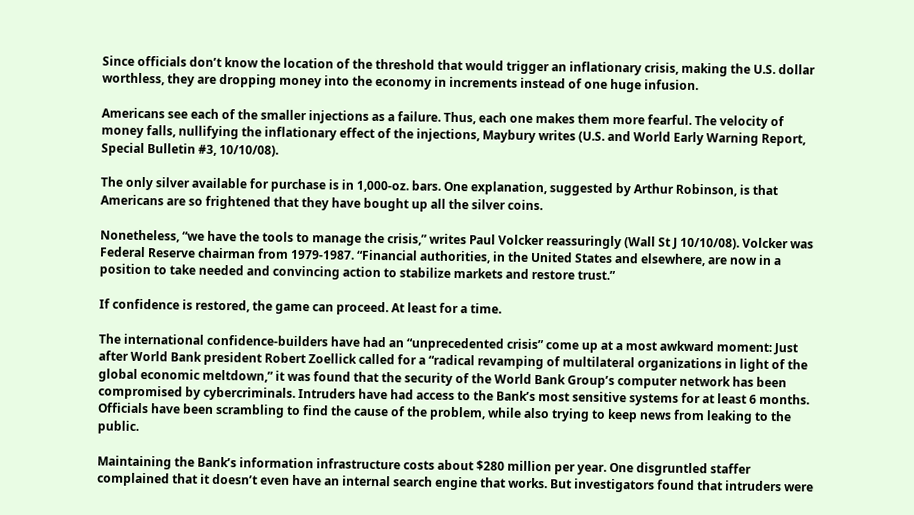Since officials don’t know the location of the threshold that would trigger an inflationary crisis, making the U.S. dollar worthless, they are dropping money into the economy in increments instead of one huge infusion.

Americans see each of the smaller injections as a failure. Thus, each one makes them more fearful. The velocity of money falls, nullifying the inflationary effect of the injections, Maybury writes (U.S. and World Early Warning Report, Special Bulletin #3, 10/10/08).

The only silver available for purchase is in 1,000-oz. bars. One explanation, suggested by Arthur Robinson, is that Americans are so frightened that they have bought up all the silver coins.

Nonetheless, “we have the tools to manage the crisis,” writes Paul Volcker reassuringly (Wall St J 10/10/08). Volcker was Federal Reserve chairman from 1979-1987. “Financial authorities, in the United States and elsewhere, are now in a position to take needed and convincing action to stabilize markets and restore trust.”

If confidence is restored, the game can proceed. At least for a time.

The international confidence-builders have had an “unprecedented crisis” come up at a most awkward moment: Just after World Bank president Robert Zoellick called for a “radical revamping of multilateral organizations in light of the global economic meltdown,” it was found that the security of the World Bank Group’s computer network has been compromised by cybercriminals. Intruders have had access to the Bank’s most sensitive systems for at least 6 months. Officials have been scrambling to find the cause of the problem, while also trying to keep news from leaking to the public.

Maintaining the Bank’s information infrastructure costs about $280 million per year. One disgruntled staffer complained that it doesn’t even have an internal search engine that works. But investigators found that intruders were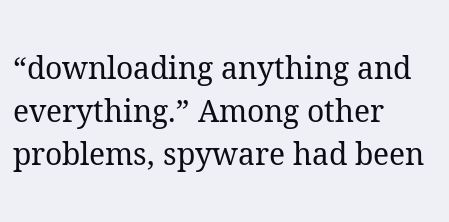“downloading anything and everything.” Among other problems, spyware had been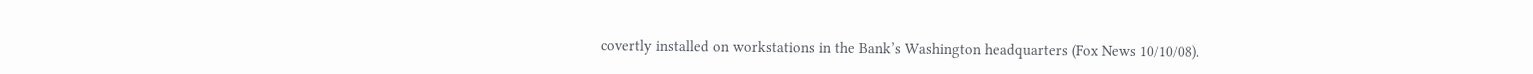covertly installed on workstations in the Bank’s Washington headquarters (Fox News 10/10/08).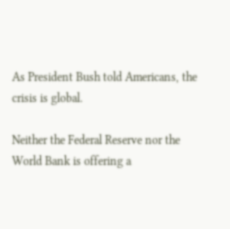As President Bush told Americans, the crisis is global.

Neither the Federal Reserve nor the World Bank is offering a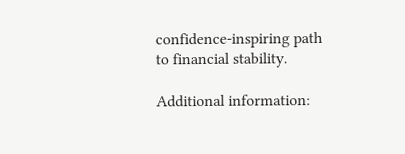confidence-inspiring path to financial stability.

Additional information: